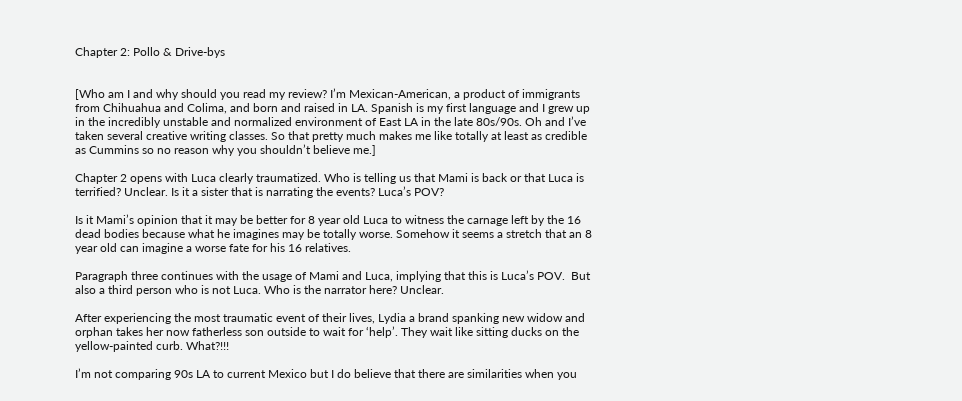Chapter 2: Pollo & Drive-bys


[Who am I and why should you read my review? I’m Mexican-American, a product of immigrants from Chihuahua and Colima, and born and raised in LA. Spanish is my first language and I grew up in the incredibly unstable and normalized environment of East LA in the late 80s/90s. Oh and I’ve taken several creative writing classes. So that pretty much makes me like totally at least as credible as Cummins so no reason why you shouldn’t believe me.]

Chapter 2 opens with Luca clearly traumatized. Who is telling us that Mami is back or that Luca is terrified? Unclear. Is it a sister that is narrating the events? Luca’s POV?

Is it Mami’s opinion that it may be better for 8 year old Luca to witness the carnage left by the 16 dead bodies because what he imagines may be totally worse. Somehow it seems a stretch that an 8 year old can imagine a worse fate for his 16 relatives.

Paragraph three continues with the usage of Mami and Luca, implying that this is Luca’s POV.  But also a third person who is not Luca. Who is the narrator here? Unclear.

After experiencing the most traumatic event of their lives, Lydia a brand spanking new widow and orphan takes her now fatherless son outside to wait for ‘help’. They wait like sitting ducks on the yellow-painted curb. What?!!!

I’m not comparing 90s LA to current Mexico but I do believe that there are similarities when you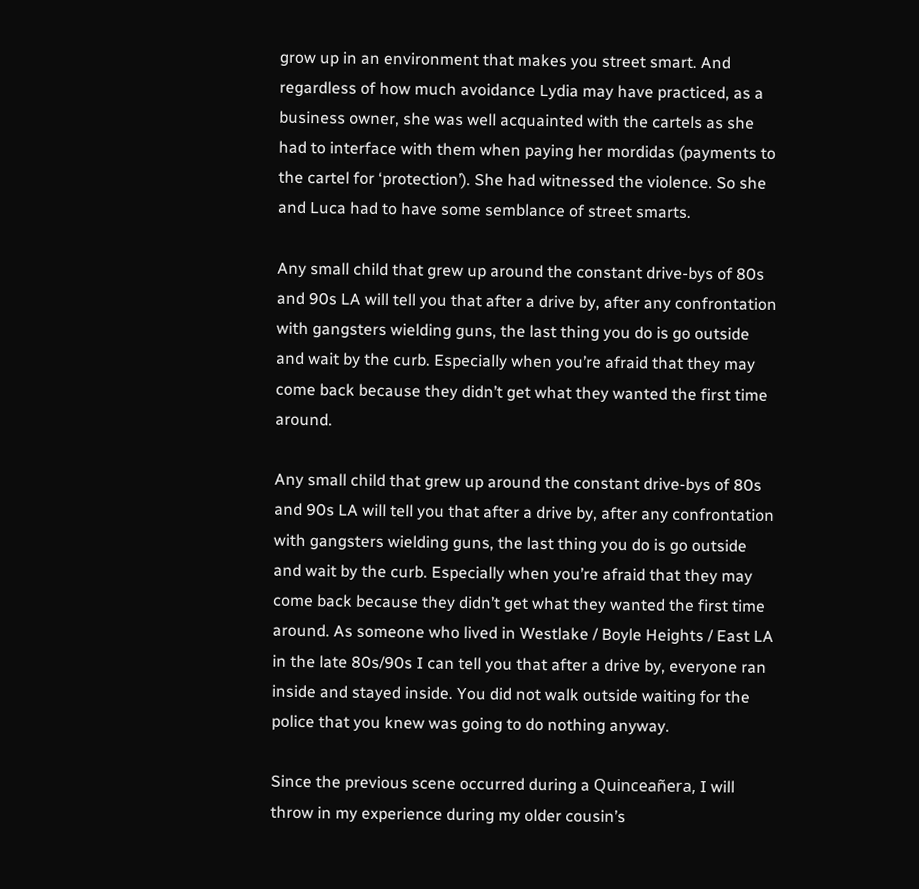grow up in an environment that makes you street smart. And regardless of how much avoidance Lydia may have practiced, as a business owner, she was well acquainted with the cartels as she had to interface with them when paying her mordidas (payments to the cartel for ‘protection’). She had witnessed the violence. So she and Luca had to have some semblance of street smarts.

Any small child that grew up around the constant drive-bys of 80s and 90s LA will tell you that after a drive by, after any confrontation with gangsters wielding guns, the last thing you do is go outside and wait by the curb. Especially when you’re afraid that they may come back because they didn’t get what they wanted the first time around.

Any small child that grew up around the constant drive-bys of 80s and 90s LA will tell you that after a drive by, after any confrontation with gangsters wielding guns, the last thing you do is go outside and wait by the curb. Especially when you’re afraid that they may come back because they didn’t get what they wanted the first time around. As someone who lived in Westlake / Boyle Heights / East LA in the late 80s/90s I can tell you that after a drive by, everyone ran inside and stayed inside. You did not walk outside waiting for the police that you knew was going to do nothing anyway.

Since the previous scene occurred during a Quinceañera, I will throw in my experience during my older cousin’s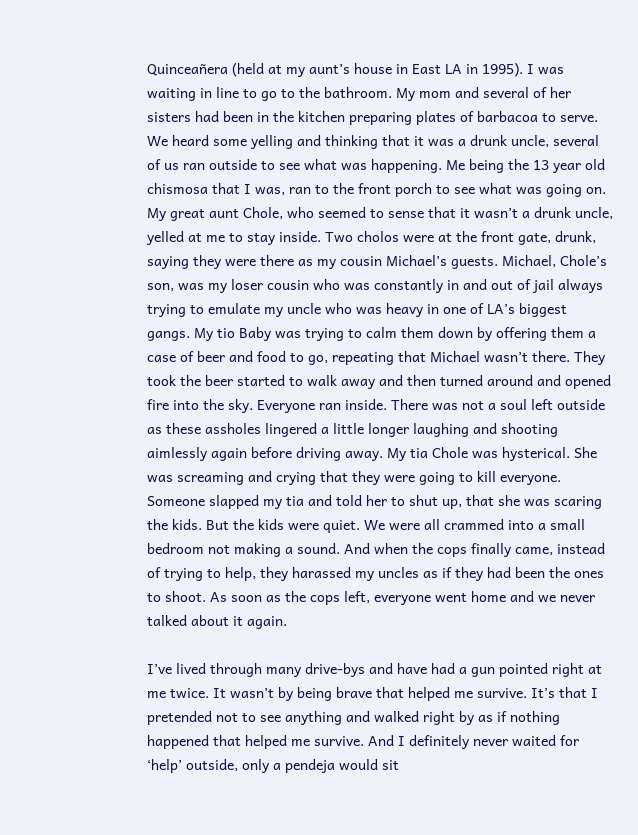Quinceañera (held at my aunt’s house in East LA in 1995). I was waiting in line to go to the bathroom. My mom and several of her sisters had been in the kitchen preparing plates of barbacoa to serve. We heard some yelling and thinking that it was a drunk uncle, several of us ran outside to see what was happening. Me being the 13 year old chismosa that I was, ran to the front porch to see what was going on. My great aunt Chole, who seemed to sense that it wasn’t a drunk uncle, yelled at me to stay inside. Two cholos were at the front gate, drunk, saying they were there as my cousin Michael’s guests. Michael, Chole’s son, was my loser cousin who was constantly in and out of jail always trying to emulate my uncle who was heavy in one of LA’s biggest gangs. My tio Baby was trying to calm them down by offering them a case of beer and food to go, repeating that Michael wasn’t there. They took the beer started to walk away and then turned around and opened fire into the sky. Everyone ran inside. There was not a soul left outside as these assholes lingered a little longer laughing and shooting aimlessly again before driving away. My tia Chole was hysterical. She was screaming and crying that they were going to kill everyone. Someone slapped my tia and told her to shut up, that she was scaring the kids. But the kids were quiet. We were all crammed into a small bedroom not making a sound. And when the cops finally came, instead of trying to help, they harassed my uncles as if they had been the ones to shoot. As soon as the cops left, everyone went home and we never talked about it again.

I’ve lived through many drive-bys and have had a gun pointed right at me twice. It wasn’t by being brave that helped me survive. It’s that I pretended not to see anything and walked right by as if nothing happened that helped me survive. And I definitely never waited for ‘help’ outside, only a pendeja would sit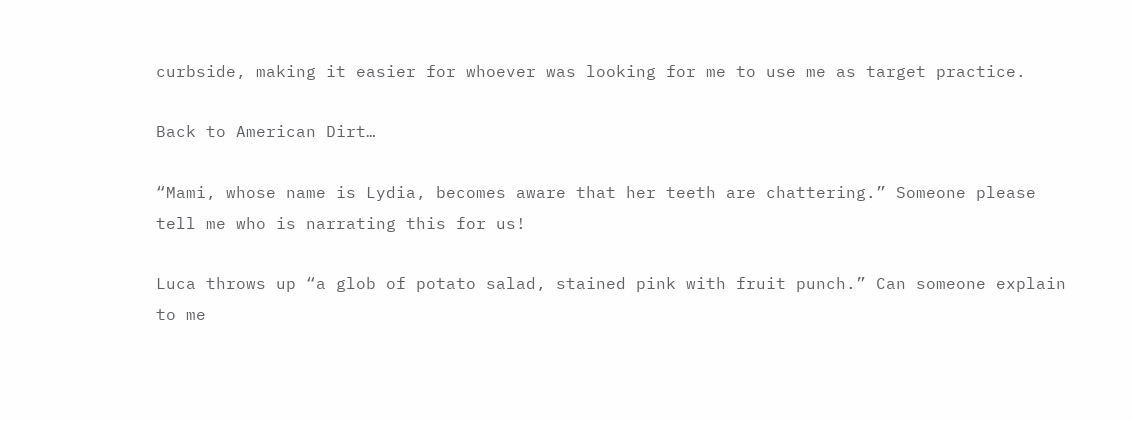curbside, making it easier for whoever was looking for me to use me as target practice.

Back to American Dirt…

“Mami, whose name is Lydia, becomes aware that her teeth are chattering.” Someone please tell me who is narrating this for us!

Luca throws up “a glob of potato salad, stained pink with fruit punch.” Can someone explain to me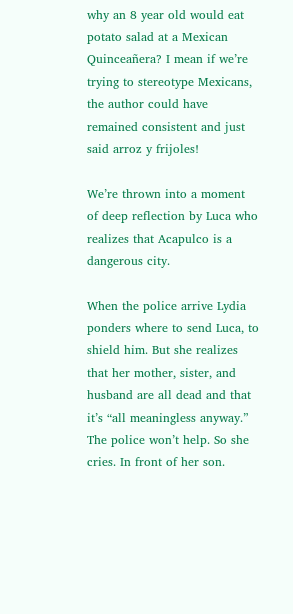why an 8 year old would eat potato salad at a Mexican Quinceañera? I mean if we’re trying to stereotype Mexicans, the author could have remained consistent and just said arroz y frijoles!

We’re thrown into a moment of deep reflection by Luca who realizes that Acapulco is a dangerous city.

When the police arrive Lydia ponders where to send Luca, to shield him. But she realizes that her mother, sister, and husband are all dead and that it’s “all meaningless anyway.” The police won’t help. So she cries. In front of her son.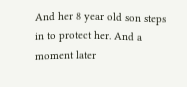And her 8 year old son steps in to protect her. And a moment later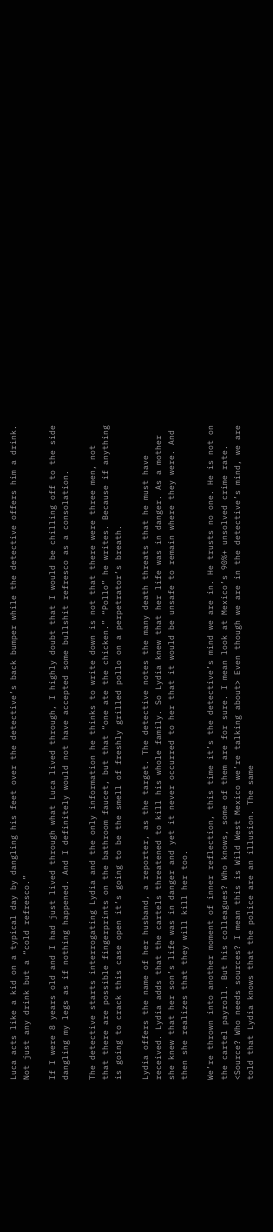Luca acts like a kid on a typical day by dangling his feet over the detective’s back bumper while the detective offers him a drink. Not just any drink but a “cold refresco.”

If I were 8 years old and I had just lived through what Luca lived through, I highly doubt that I would be chilling off to the side dangling my legs as if nothing happened. And I definitely would not have accepted some bullshit refresco as a consolation.

The detective starts interrogating Lydia and the only information he thinks to write down is not that there were three men, not that there are possible fingerprints on the bathroom faucet, but that “one ate the chicken.” “Pollo” he writes. Because if anything is going to crack this case open it’s going to be the smell of freshly grilled pollo on a perpetrator’s breath.

Lydia offers the name of her husband, a reporter, as the target. The detective notes the many death threats that he must have received. Lydia adds that the cartels threatened to kill his whole family. So Lydia knew that her life was in danger. As a mother she knew that her son’s life was in danger and yet it never occurred to her that it would be unsafe to remain where they were. And then she realizes that they will kill her too.

We’re thrown into another moment of inner reflection, this time it’s the detective’s mind we are in. He trusts no one. He is not on the cartel payroll. But his colleagues? Who knows, some of them are for sure. I mean look at Mexico’s 90%+ unsolved crime rate. <Source? Who needs sources? I mean this is Wild West Mexico we’re talking about> Even though we are in the detective’s mind, we are told that Lydia knows that the police are an illusion. The same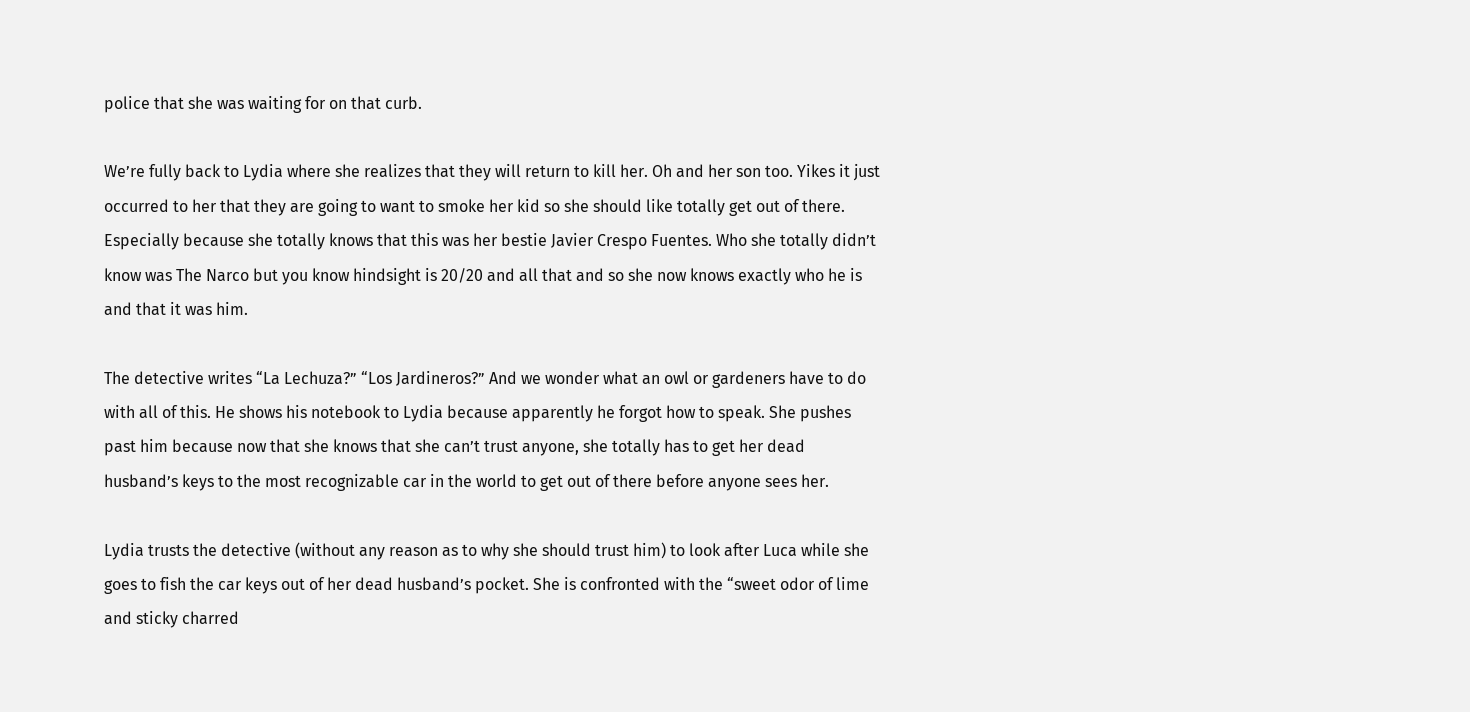police that she was waiting for on that curb.

We’re fully back to Lydia where she realizes that they will return to kill her. Oh and her son too. Yikes it just occurred to her that they are going to want to smoke her kid so she should like totally get out of there. Especially because she totally knows that this was her bestie Javier Crespo Fuentes. Who she totally didn’t know was The Narco but you know hindsight is 20/20 and all that and so she now knows exactly who he is and that it was him.

The detective writes “La Lechuza?” “Los Jardineros?” And we wonder what an owl or gardeners have to do with all of this. He shows his notebook to Lydia because apparently he forgot how to speak. She pushes past him because now that she knows that she can’t trust anyone, she totally has to get her dead husband’s keys to the most recognizable car in the world to get out of there before anyone sees her.

Lydia trusts the detective (without any reason as to why she should trust him) to look after Luca while she goes to fish the car keys out of her dead husband’s pocket. She is confronted with the “sweet odor of lime and sticky charred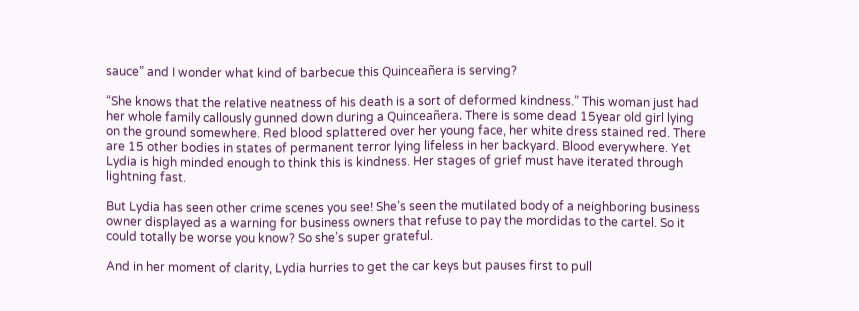sauce” and I wonder what kind of barbecue this Quinceañera is serving?

“She knows that the relative neatness of his death is a sort of deformed kindness.” This woman just had her whole family callously gunned down during a Quinceañera. There is some dead 15year old girl lying on the ground somewhere. Red blood splattered over her young face, her white dress stained red. There are 15 other bodies in states of permanent terror lying lifeless in her backyard. Blood everywhere. Yet Lydia is high minded enough to think this is kindness. Her stages of grief must have iterated through lightning fast.

But Lydia has seen other crime scenes you see! She’s seen the mutilated body of a neighboring business owner displayed as a warning for business owners that refuse to pay the mordidas to the cartel. So it could totally be worse you know? So she’s super grateful.

And in her moment of clarity, Lydia hurries to get the car keys but pauses first to pull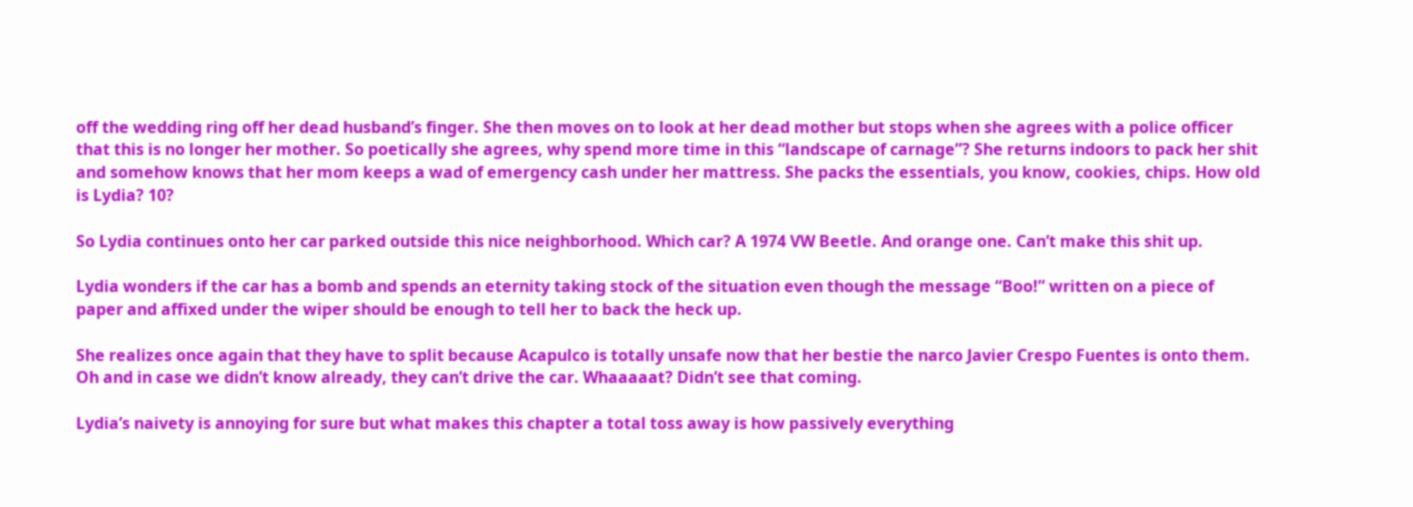off the wedding ring off her dead husband’s finger. She then moves on to look at her dead mother but stops when she agrees with a police officer that this is no longer her mother. So poetically she agrees, why spend more time in this “landscape of carnage”? She returns indoors to pack her shit and somehow knows that her mom keeps a wad of emergency cash under her mattress. She packs the essentials, you know, cookies, chips. How old is Lydia? 10?

So Lydia continues onto her car parked outside this nice neighborhood. Which car? A 1974 VW Beetle. And orange one. Can’t make this shit up.

Lydia wonders if the car has a bomb and spends an eternity taking stock of the situation even though the message “Boo!” written on a piece of paper and affixed under the wiper should be enough to tell her to back the heck up.

She realizes once again that they have to split because Acapulco is totally unsafe now that her bestie the narco Javier Crespo Fuentes is onto them. Oh and in case we didn’t know already, they can’t drive the car. Whaaaaat? Didn’t see that coming.

Lydia’s naivety is annoying for sure but what makes this chapter a total toss away is how passively everything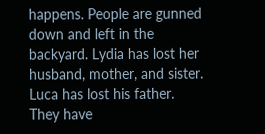happens. People are gunned down and left in the backyard. Lydia has lost her husband, mother, and sister. Luca has lost his father. They have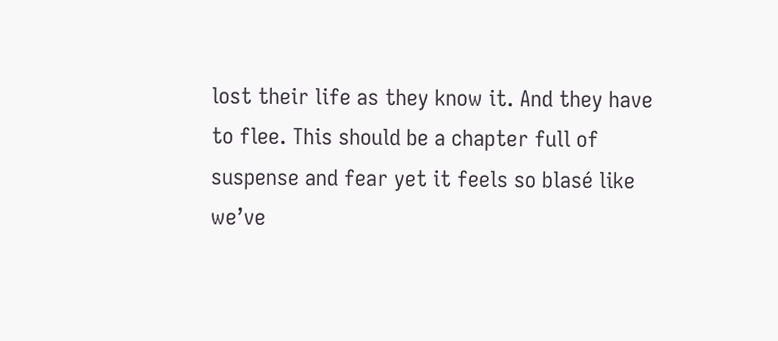lost their life as they know it. And they have to flee. This should be a chapter full of suspense and fear yet it feels so blasé like we’ve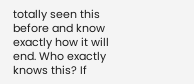totally seen this before and know exactly how it will end. Who exactly knows this? If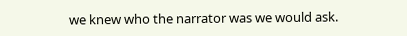we knew who the narrator was we would ask.